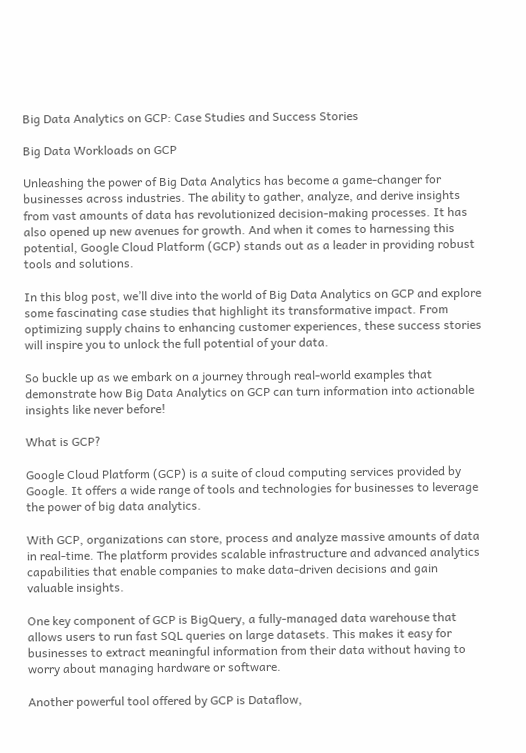Big Data Analytics on GCP: Case Studies and Success Stories

Big Data Workloads on GCP

Unleashing the power of Big Data Analytics has become a game-changer for businesses across industries. The ability to gather, analyze, and derive insights from vast amounts of data has revolutionized decision-making processes. It has also opened up new avenues for growth. And when it comes to harnessing this potential, Google Cloud Platform (GCP) stands out as a leader in providing robust tools and solutions.

In this blog post, we’ll dive into the world of Big Data Analytics on GCP and explore some fascinating case studies that highlight its transformative impact. From optimizing supply chains to enhancing customer experiences, these success stories will inspire you to unlock the full potential of your data.

So buckle up as we embark on a journey through real-world examples that demonstrate how Big Data Analytics on GCP can turn information into actionable insights like never before!

What is GCP?

Google Cloud Platform (GCP) is a suite of cloud computing services provided by Google. It offers a wide range of tools and technologies for businesses to leverage the power of big data analytics.

With GCP, organizations can store, process and analyze massive amounts of data in real-time. The platform provides scalable infrastructure and advanced analytics capabilities that enable companies to make data-driven decisions and gain valuable insights.

One key component of GCP is BigQuery, a fully-managed data warehouse that allows users to run fast SQL queries on large datasets. This makes it easy for businesses to extract meaningful information from their data without having to worry about managing hardware or software.

Another powerful tool offered by GCP is Dataflow,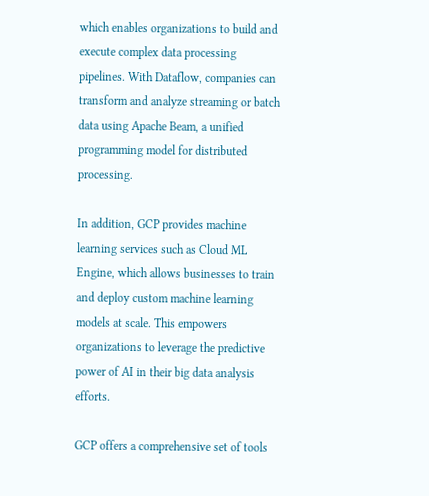which enables organizations to build and execute complex data processing pipelines. With Dataflow, companies can transform and analyze streaming or batch data using Apache Beam, a unified programming model for distributed processing.

In addition, GCP provides machine learning services such as Cloud ML Engine, which allows businesses to train and deploy custom machine learning models at scale. This empowers organizations to leverage the predictive power of AI in their big data analysis efforts.

GCP offers a comprehensive set of tools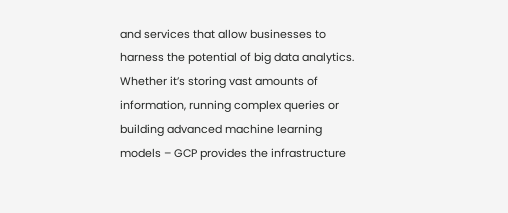and services that allow businesses to harness the potential of big data analytics. Whether it’s storing vast amounts of information, running complex queries or building advanced machine learning models – GCP provides the infrastructure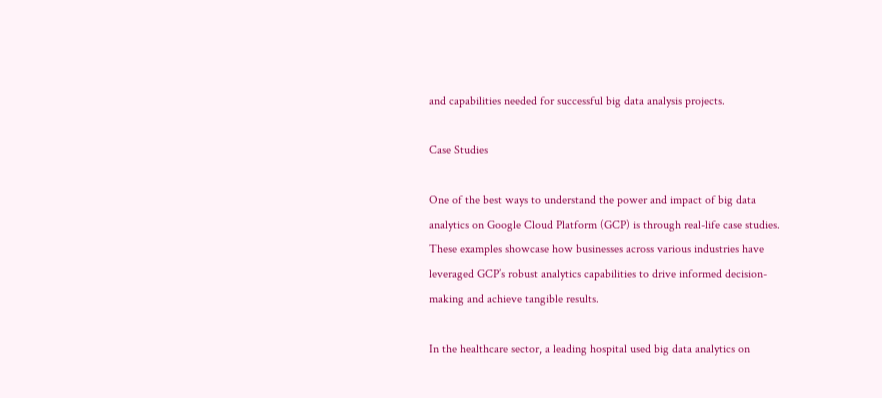and capabilities needed for successful big data analysis projects.

Case Studies

One of the best ways to understand the power and impact of big data analytics on Google Cloud Platform (GCP) is through real-life case studies. These examples showcase how businesses across various industries have leveraged GCP’s robust analytics capabilities to drive informed decision-making and achieve tangible results.

In the healthcare sector, a leading hospital used big data analytics on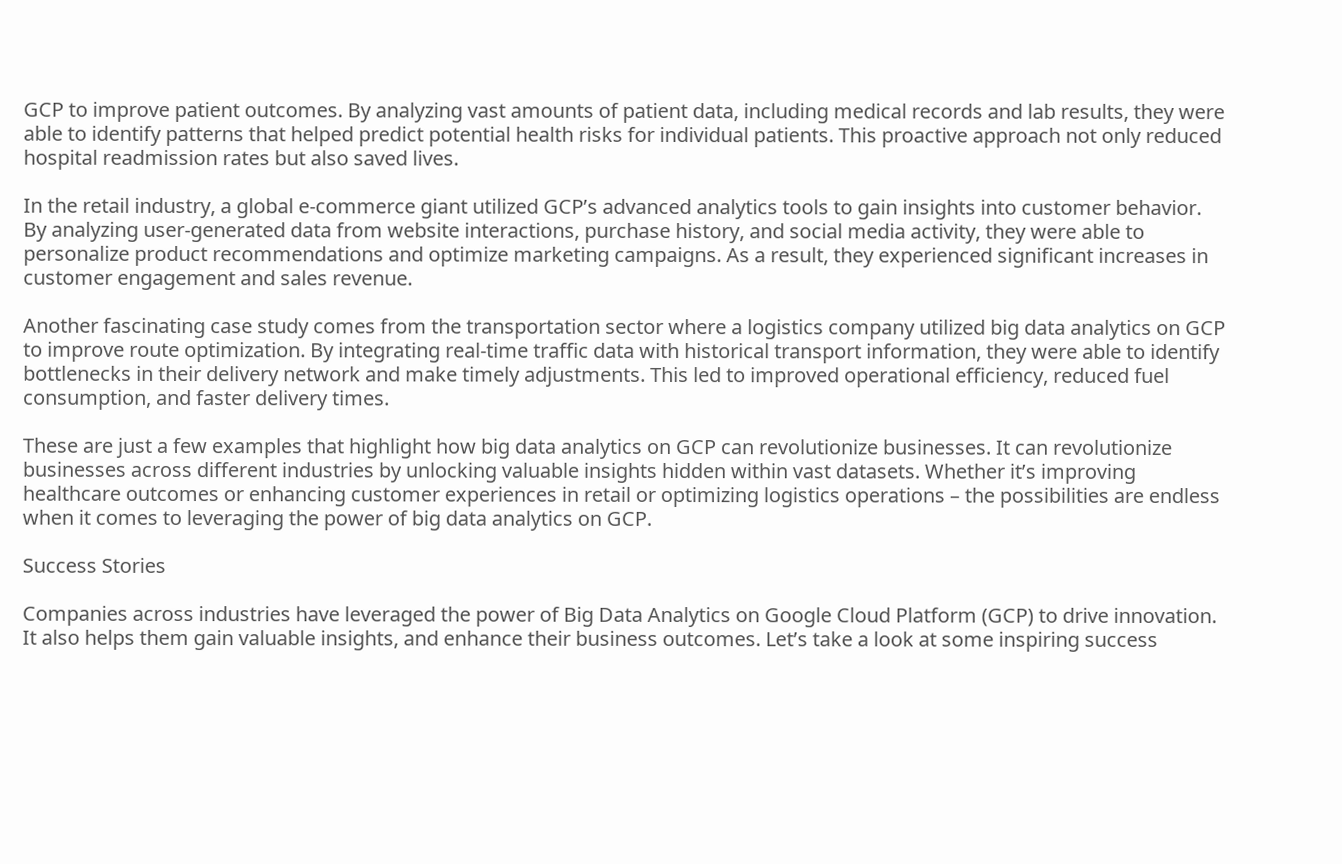GCP to improve patient outcomes. By analyzing vast amounts of patient data, including medical records and lab results, they were able to identify patterns that helped predict potential health risks for individual patients. This proactive approach not only reduced hospital readmission rates but also saved lives.

In the retail industry, a global e-commerce giant utilized GCP’s advanced analytics tools to gain insights into customer behavior. By analyzing user-generated data from website interactions, purchase history, and social media activity, they were able to personalize product recommendations and optimize marketing campaigns. As a result, they experienced significant increases in customer engagement and sales revenue.

Another fascinating case study comes from the transportation sector where a logistics company utilized big data analytics on GCP to improve route optimization. By integrating real-time traffic data with historical transport information, they were able to identify bottlenecks in their delivery network and make timely adjustments. This led to improved operational efficiency, reduced fuel consumption, and faster delivery times.

These are just a few examples that highlight how big data analytics on GCP can revolutionize businesses. It can revolutionize businesses across different industries by unlocking valuable insights hidden within vast datasets. Whether it’s improving healthcare outcomes or enhancing customer experiences in retail or optimizing logistics operations – the possibilities are endless when it comes to leveraging the power of big data analytics on GCP.

Success Stories

Companies across industries have leveraged the power of Big Data Analytics on Google Cloud Platform (GCP) to drive innovation. It also helps them gain valuable insights, and enhance their business outcomes. Let’s take a look at some inspiring success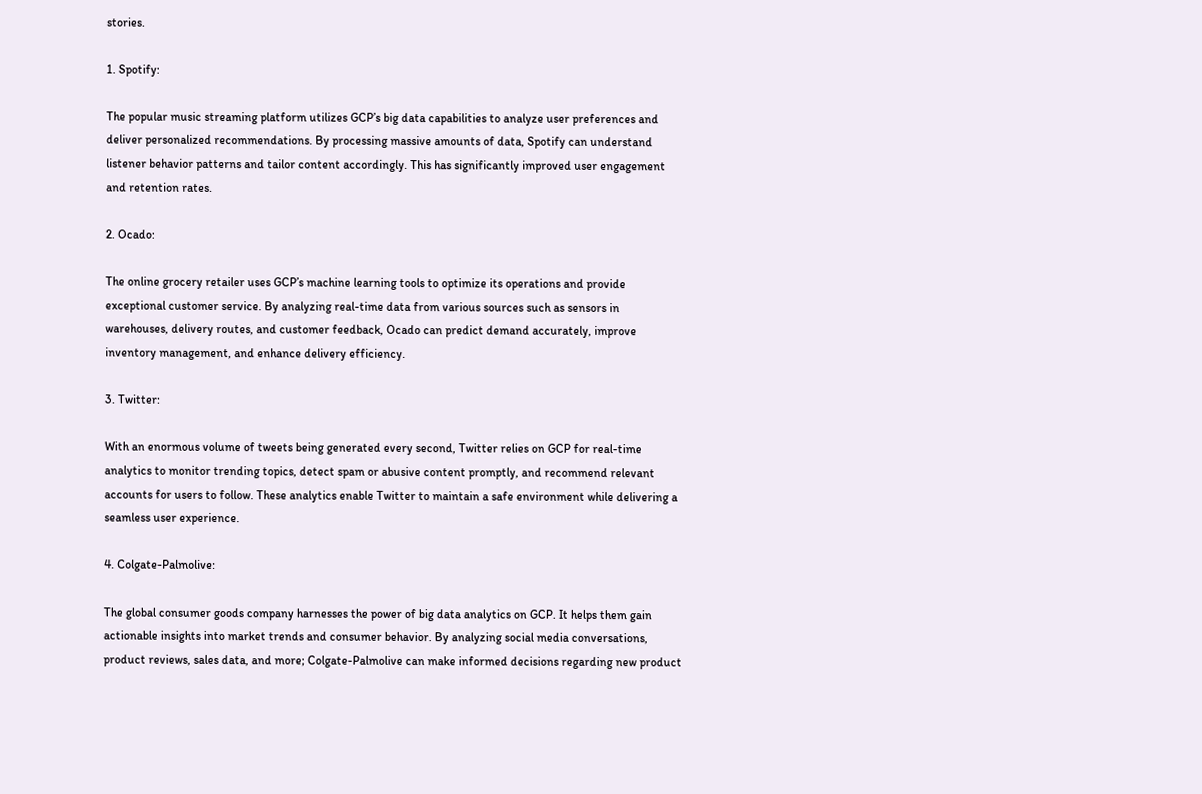stories.

1. Spotify:

The popular music streaming platform utilizes GCP’s big data capabilities to analyze user preferences and deliver personalized recommendations. By processing massive amounts of data, Spotify can understand listener behavior patterns and tailor content accordingly. This has significantly improved user engagement and retention rates.

2. Ocado:

The online grocery retailer uses GCP’s machine learning tools to optimize its operations and provide exceptional customer service. By analyzing real-time data from various sources such as sensors in warehouses, delivery routes, and customer feedback, Ocado can predict demand accurately, improve inventory management, and enhance delivery efficiency.

3. Twitter:

With an enormous volume of tweets being generated every second, Twitter relies on GCP for real-time analytics to monitor trending topics, detect spam or abusive content promptly, and recommend relevant accounts for users to follow. These analytics enable Twitter to maintain a safe environment while delivering a seamless user experience.

4. Colgate-Palmolive:

The global consumer goods company harnesses the power of big data analytics on GCP. It helps them gain actionable insights into market trends and consumer behavior. By analyzing social media conversations, product reviews, sales data, and more; Colgate-Palmolive can make informed decisions regarding new product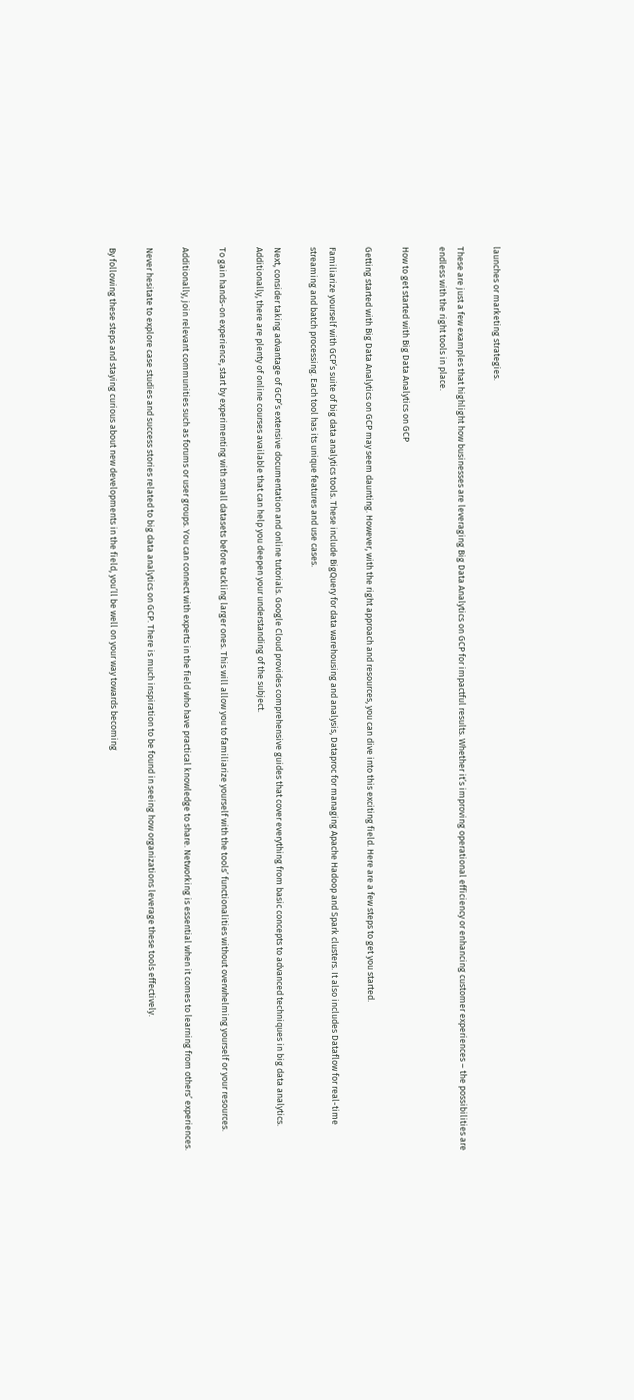launches or marketing strategies.

These are just a few examples that highlight how businesses are leveraging Big Data Analytics on GCP for impactful results. Whether it’s improving operational efficiency or enhancing customer experiences – the possibilities are endless with the right tools in place.

How to get started with Big Data Analytics on GCP

Getting started with Big Data Analytics on GCP may seem daunting. However, with the right approach and resources, you can dive into this exciting field. Here are a few steps to get you started.

Familiarize yourself with GCP’s suite of big data analytics tools. These include BigQuery for data warehousing and analysis, Dataproc for managing Apache Hadoop and Spark clusters. It also includes Dataflow for real-time streaming and batch processing. Each tool has its unique features and use cases.

Next, consider taking advantage of GCP’s extensive documentation and online tutorials. Google Cloud provides comprehensive guides that cover everything from basic concepts to advanced techniques in big data analytics. Additionally, there are plenty of online courses available that can help you deepen your understanding of the subject.

To gain hands-on experience, start by experimenting with small datasets before tackling larger ones. This will allow you to familiarize yourself with the tools’ functionalities without overwhelming yourself or your resources.

Additionally, join relevant communities such as forums or user groups. You can connect with experts in the field who have practical knowledge to share. Networking is essential when it comes to learning from others’ experiences.

Never hesitate to explore case studies and success stories related to big data analytics on GCP. There is much inspiration to be found in seeing how organizations leverage these tools effectively.

By following these steps and staying curious about new developments in the field, you’ll be well on your way towards becoming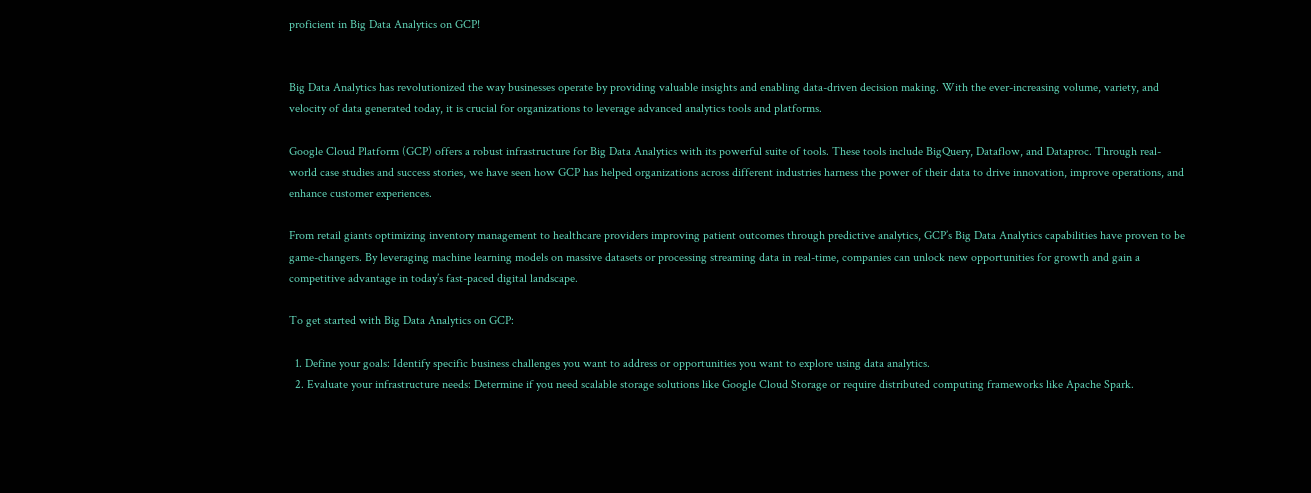proficient in Big Data Analytics on GCP!


Big Data Analytics has revolutionized the way businesses operate by providing valuable insights and enabling data-driven decision making. With the ever-increasing volume, variety, and velocity of data generated today, it is crucial for organizations to leverage advanced analytics tools and platforms.

Google Cloud Platform (GCP) offers a robust infrastructure for Big Data Analytics with its powerful suite of tools. These tools include BigQuery, Dataflow, and Dataproc. Through real-world case studies and success stories, we have seen how GCP has helped organizations across different industries harness the power of their data to drive innovation, improve operations, and enhance customer experiences.

From retail giants optimizing inventory management to healthcare providers improving patient outcomes through predictive analytics, GCP’s Big Data Analytics capabilities have proven to be game-changers. By leveraging machine learning models on massive datasets or processing streaming data in real-time, companies can unlock new opportunities for growth and gain a competitive advantage in today’s fast-paced digital landscape.

To get started with Big Data Analytics on GCP:

  1. Define your goals: Identify specific business challenges you want to address or opportunities you want to explore using data analytics.
  2. Evaluate your infrastructure needs: Determine if you need scalable storage solutions like Google Cloud Storage or require distributed computing frameworks like Apache Spark.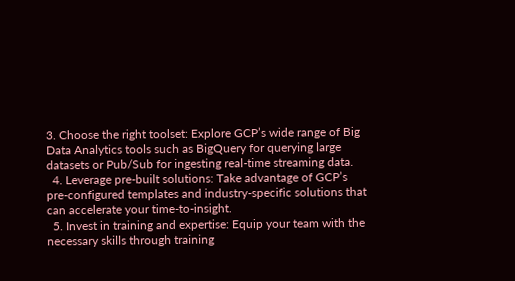3. Choose the right toolset: Explore GCP’s wide range of Big Data Analytics tools such as BigQuery for querying large datasets or Pub/Sub for ingesting real-time streaming data.
  4. Leverage pre-built solutions: Take advantage of GCP’s pre-configured templates and industry-specific solutions that can accelerate your time-to-insight.
  5. Invest in training and expertise: Equip your team with the necessary skills through training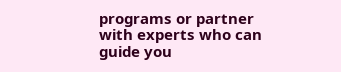programs or partner with experts who can guide you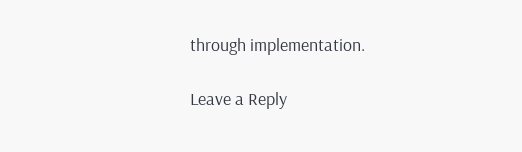through implementation.

Leave a Reply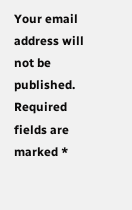Your email address will not be published. Required fields are marked *